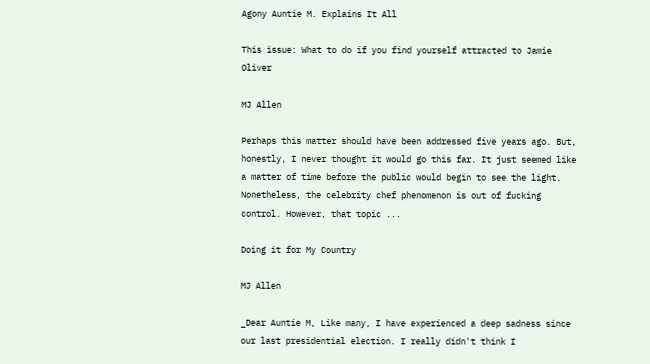Agony Auntie M. Explains It All

This issue: What to do if you find yourself attracted to Jamie Oliver

MJ Allen

Perhaps this matter should have been addressed five years ago. But, honestly, I never thought it would go this far. It just seemed like a matter of time before the public would begin to see the light. Nonetheless, the celebrity chef phenomenon is out of fucking control. However, that topic ...

Doing it for My Country

MJ Allen

_Dear Auntie M, Like many, I have experienced a deep sadness since our last presidential election. I really didn't think I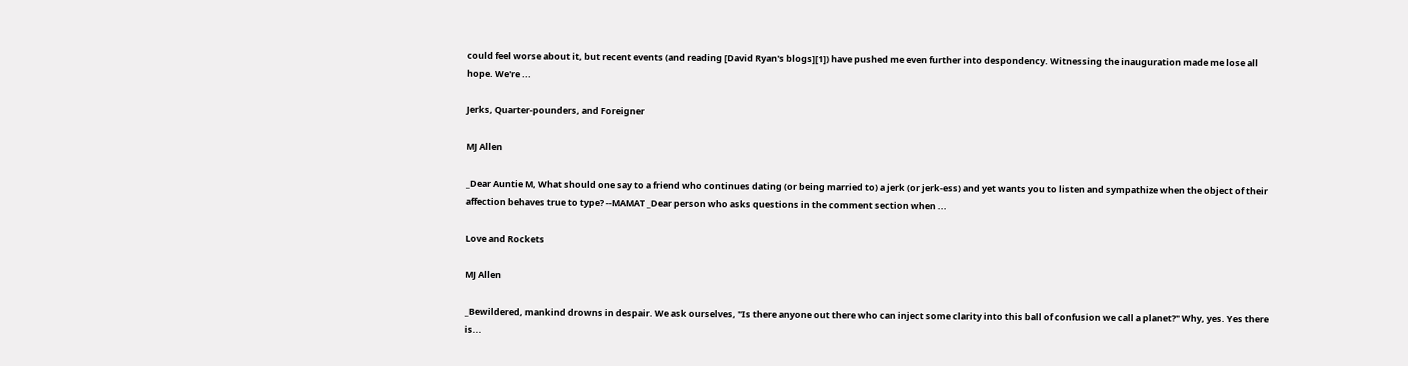could feel worse about it, but recent events (and reading [David Ryan's blogs][1]) have pushed me even further into despondency. Witnessing the inauguration made me lose all hope. We're ...

Jerks, Quarter-pounders, and Foreigner

MJ Allen

_Dear Auntie M, What should one say to a friend who continues dating (or being married to) a jerk (or jerk-ess) and yet wants you to listen and sympathize when the object of their affection behaves true to type? --MAMAT _Dear person who asks questions in the comment section when ...

Love and Rockets

MJ Allen

_Bewildered, mankind drowns in despair. We ask ourselves, "Is there anyone out there who can inject some clarity into this ball of confusion we call a planet?" Why, yes. Yes there is...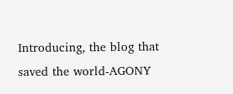Introducing, the blog that saved the world-AGONY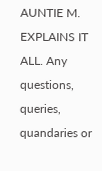AUNTIE M. EXPLAINS IT ALL. Any questions, queries, quandaries or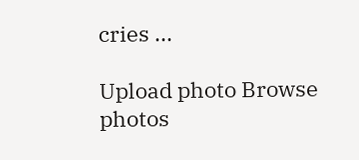cries ...

Upload photo Browse photos